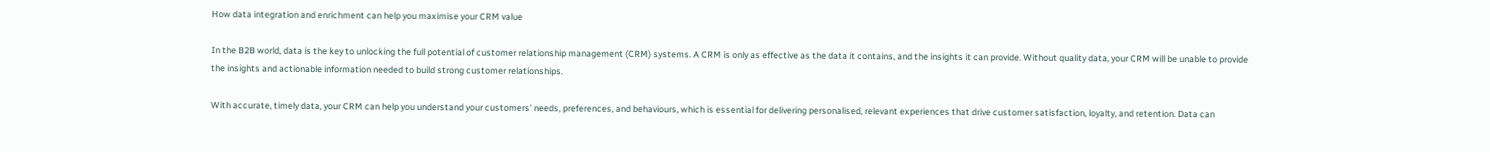How data integration and enrichment can help you maximise your CRM value

In the B2B world, data is the key to unlocking the full potential of customer relationship management (CRM) systems. A CRM is only as effective as the data it contains, and the insights it can provide. Without quality data, your CRM will be unable to provide the insights and actionable information needed to build strong customer relationships.

With accurate, timely data, your CRM can help you understand your customers’ needs, preferences, and behaviours, which is essential for delivering personalised, relevant experiences that drive customer satisfaction, loyalty, and retention. Data can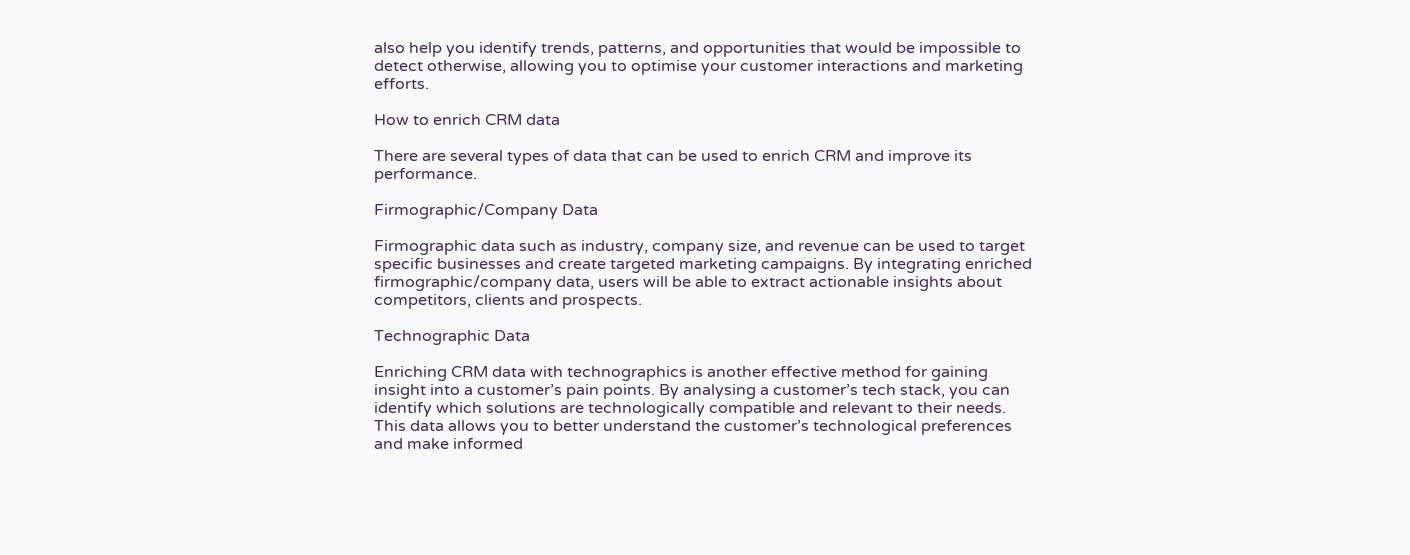also help you identify trends, patterns, and opportunities that would be impossible to detect otherwise, allowing you to optimise your customer interactions and marketing efforts.

How to enrich CRM data

There are several types of data that can be used to enrich CRM and improve its performance.

Firmographic/Company Data

Firmographic data such as industry, company size, and revenue can be used to target specific businesses and create targeted marketing campaigns. By integrating enriched firmographic/company data, users will be able to extract actionable insights about competitors, clients and prospects.

Technographic Data

Enriching CRM data with technographics is another effective method for gaining insight into a customer’s pain points. By analysing a customer’s tech stack, you can identify which solutions are technologically compatible and relevant to their needs. This data allows you to better understand the customer’s technological preferences and make informed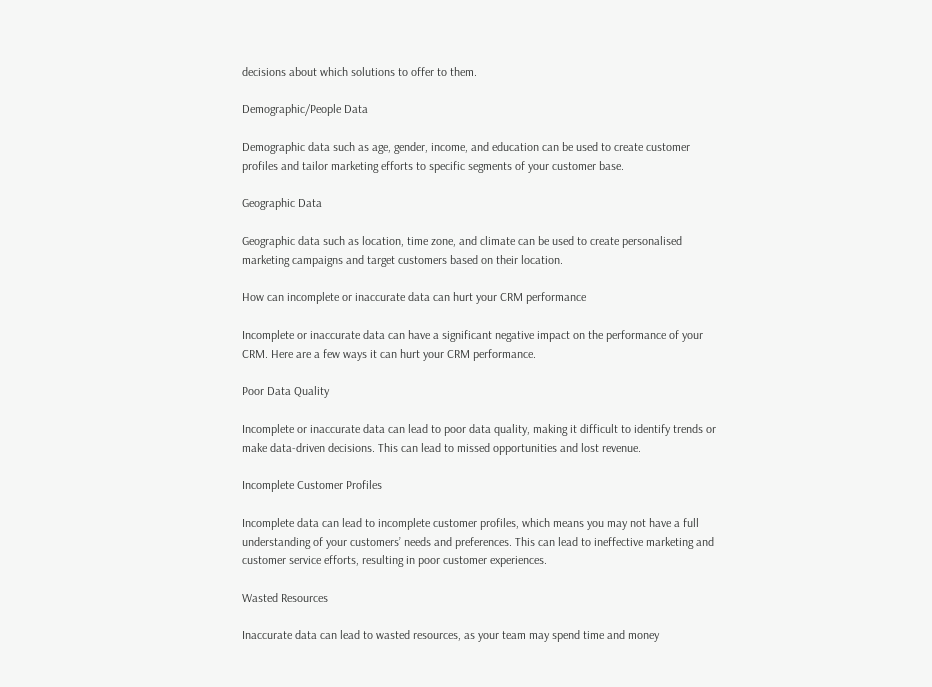decisions about which solutions to offer to them.

Demographic/People Data

Demographic data such as age, gender, income, and education can be used to create customer profiles and tailor marketing efforts to specific segments of your customer base.

Geographic Data

Geographic data such as location, time zone, and climate can be used to create personalised marketing campaigns and target customers based on their location.

How can incomplete or inaccurate data can hurt your CRM performance

Incomplete or inaccurate data can have a significant negative impact on the performance of your CRM. Here are a few ways it can hurt your CRM performance.

Poor Data Quality

Incomplete or inaccurate data can lead to poor data quality, making it difficult to identify trends or make data-driven decisions. This can lead to missed opportunities and lost revenue.

Incomplete Customer Profiles

Incomplete data can lead to incomplete customer profiles, which means you may not have a full understanding of your customers’ needs and preferences. This can lead to ineffective marketing and customer service efforts, resulting in poor customer experiences.

Wasted Resources

Inaccurate data can lead to wasted resources, as your team may spend time and money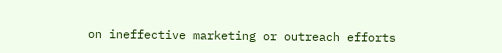on ineffective marketing or outreach efforts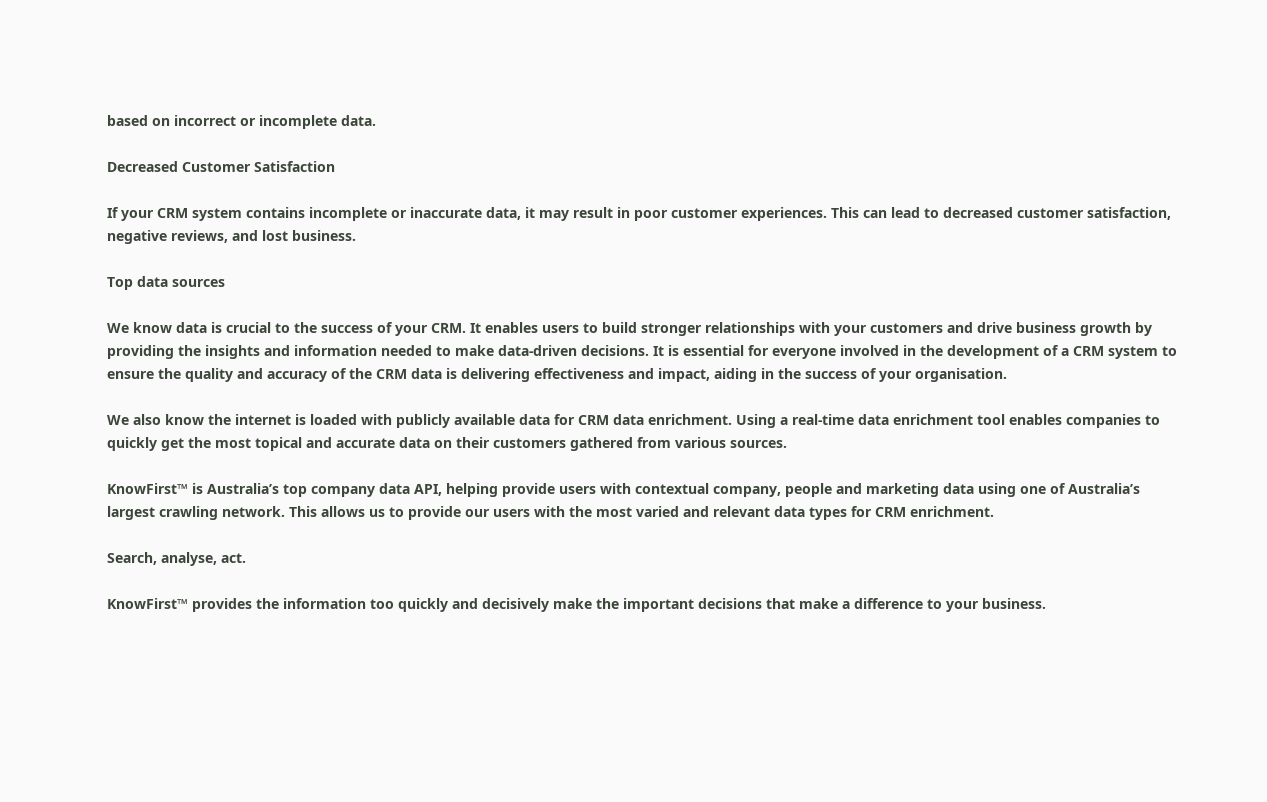based on incorrect or incomplete data.

Decreased Customer Satisfaction

If your CRM system contains incomplete or inaccurate data, it may result in poor customer experiences. This can lead to decreased customer satisfaction, negative reviews, and lost business.

Top data sources

We know data is crucial to the success of your CRM. It enables users to build stronger relationships with your customers and drive business growth by providing the insights and information needed to make data-driven decisions. It is essential for everyone involved in the development of a CRM system to ensure the quality and accuracy of the CRM data is delivering effectiveness and impact, aiding in the success of your organisation.

We also know the internet is loaded with publicly available data for CRM data enrichment. Using a real-time data enrichment tool enables companies to quickly get the most topical and accurate data on their customers gathered from various sources.

KnowFirst™ is Australia’s top company data API, helping provide users with contextual company, people and marketing data using one of Australia’s largest crawling network. This allows us to provide our users with the most varied and relevant data types for CRM enrichment.

Search, analyse, act.

KnowFirst™ provides the information too quickly and decisively make the important decisions that make a difference to your business.